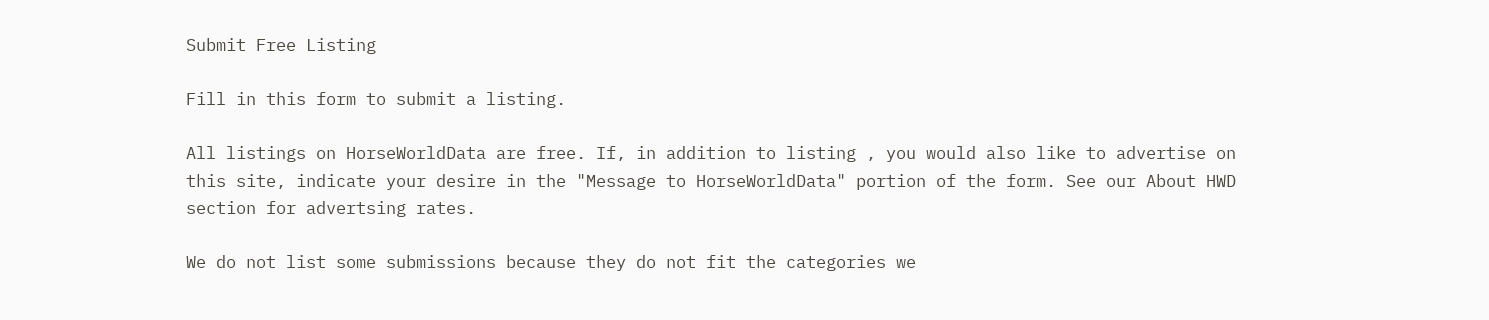Submit Free Listing

Fill in this form to submit a listing.

All listings on HorseWorldData are free. If, in addition to listing , you would also like to advertise on this site, indicate your desire in the "Message to HorseWorldData" portion of the form. See our About HWD section for advertsing rates.

We do not list some submissions because they do not fit the categories we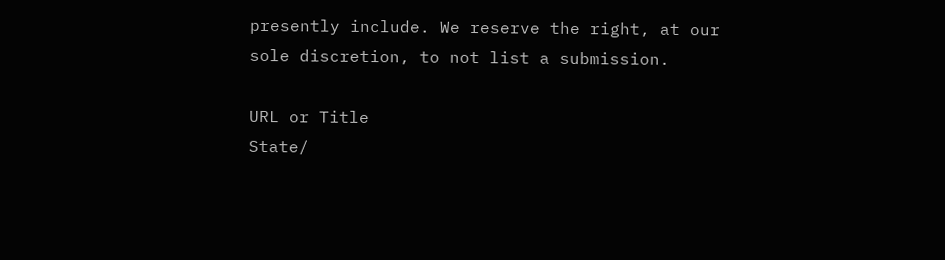presently include. We reserve the right, at our sole discretion, to not list a submission.

URL or Title
State/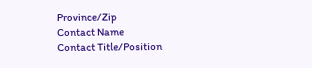Province/Zip
Contact Name
Contact Title/Position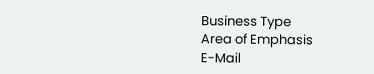Business Type
Area of Emphasis
E-Mail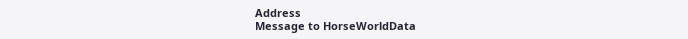Address
Message to HorseWorldData